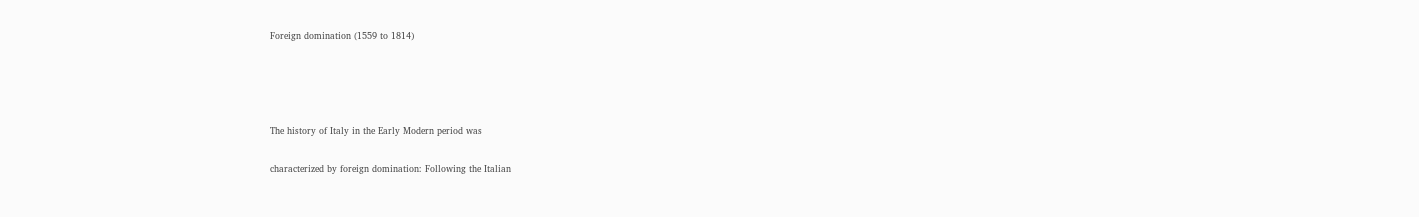Foreign domination (1559 to 1814)




The history of Italy in the Early Modern period was

characterized by foreign domination: Following the Italian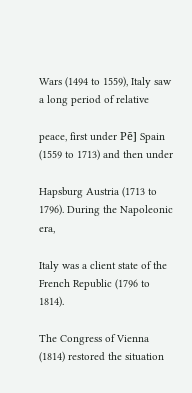Wars (1494 to 1559), Italy saw a long period of relative

peace, first under Pē] Spain (1559 to 1713) and then under

Hapsburg Austria (1713 to 1796). During the Napoleonic era,

Italy was a client state of the French Republic (1796 to 1814).

The Congress of Vienna (1814) restored the situation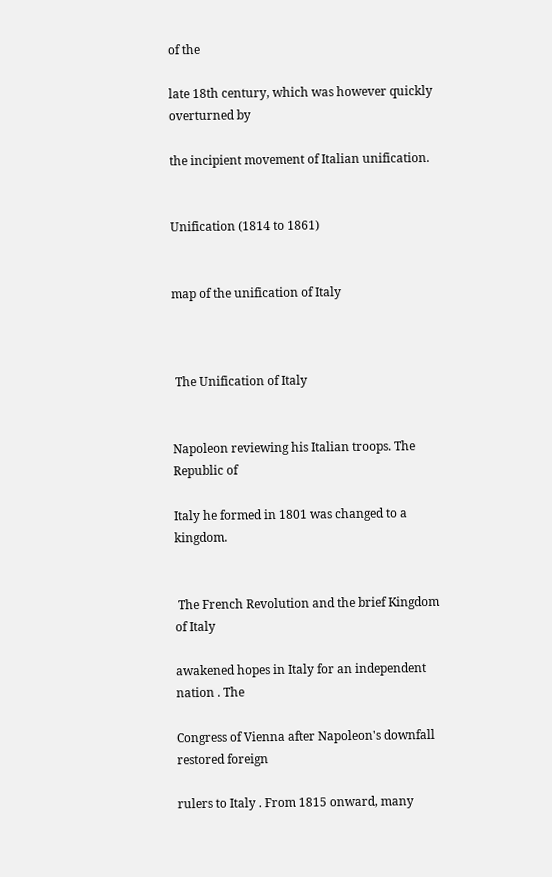of the

late 18th century, which was however quickly overturned by

the incipient movement of Italian unification.


Unification (1814 to 1861)


map of the unification of Italy



 The Unification of Italy


Napoleon reviewing his Italian troops. The Republic of

Italy he formed in 1801 was changed to a kingdom.


 The French Revolution and the brief Kingdom of Italy

awakened hopes in Italy for an independent nation . The

Congress of Vienna after Napoleon's downfall restored foreign

rulers to Italy . From 1815 onward, many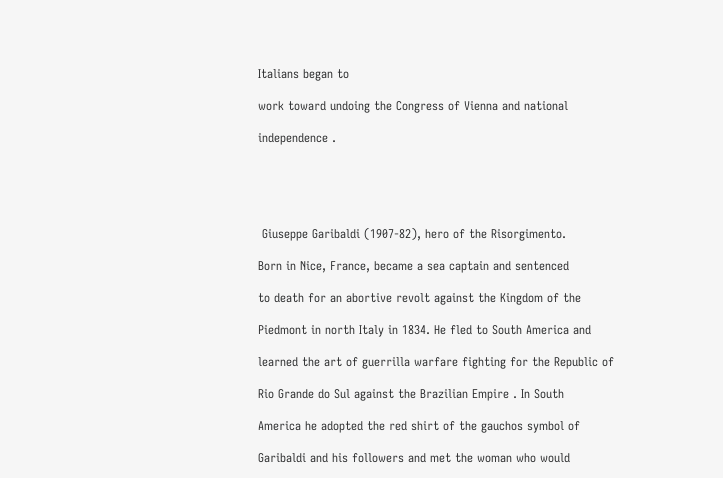Italians began to

work toward undoing the Congress of Vienna and national

independence .





 Giuseppe Garibaldi (1907-82), hero of the Risorgimento.

Born in Nice, France, became a sea captain and sentenced

to death for an abortive revolt against the Kingdom of the

Piedmont in north Italy in 1834. He fled to South America and

learned the art of guerrilla warfare fighting for the Republic of

Rio Grande do Sul against the Brazilian Empire . In South

America he adopted the red shirt of the gauchos symbol of

Garibaldi and his followers and met the woman who would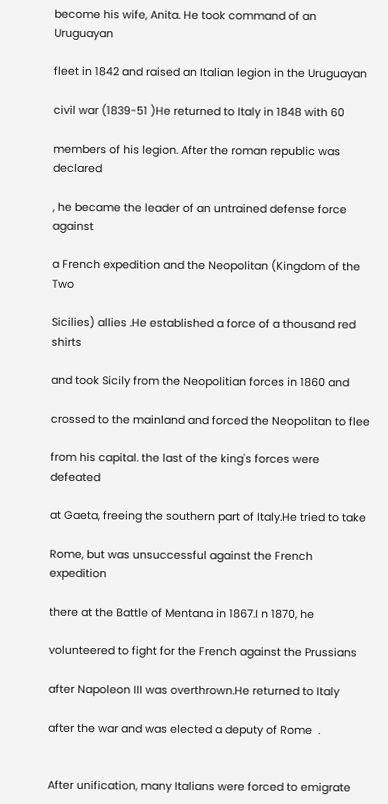become his wife, Anita. He took command of an Uruguayan

fleet in 1842 and raised an Italian legion in the Uruguayan

civil war (1839-51 )He returned to Italy in 1848 with 60

members of his legion. After the roman republic was declared

, he became the leader of an untrained defense force against

a French expedition and the Neopolitan (Kingdom of the Two

Sicilies) allies .He established a force of a thousand red shirts

and took Sicily from the Neopolitian forces in 1860 and

crossed to the mainland and forced the Neopolitan to flee

from his capital. the last of the king's forces were defeated

at Gaeta, freeing the southern part of Italy.He tried to take

Rome, but was unsuccessful against the French expedition

there at the Battle of Mentana in 1867.I n 1870, he

volunteered to fight for the French against the Prussians

after Napoleon III was overthrown.He returned to Italy

after the war and was elected a deputy of Rome  .


After unification, many Italians were forced to emigrate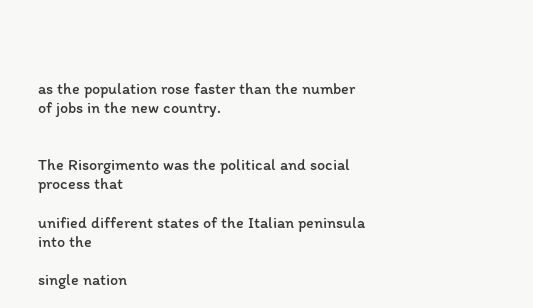as the population rose faster than the number of jobs in the new country.


The Risorgimento was the political and social process that

unified different states of the Italian peninsula into the

single nation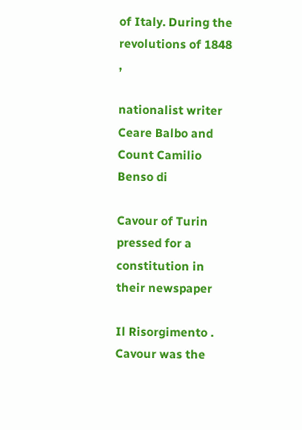of Italy. During the revolutions of 1848 ,

nationalist writer Ceare Balbo and Count Camilio Benso di

Cavour of Turin pressed for a constitution in their newspaper

Il Risorgimento . Cavour was the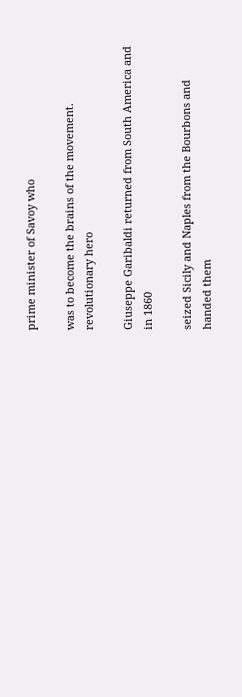prime minister of Savoy who

was to become the brains of the movement. revolutionary hero

Giuseppe Garibaldi returned from South America and in 1860

seized Sicily and Naples from the Bourbons and handed them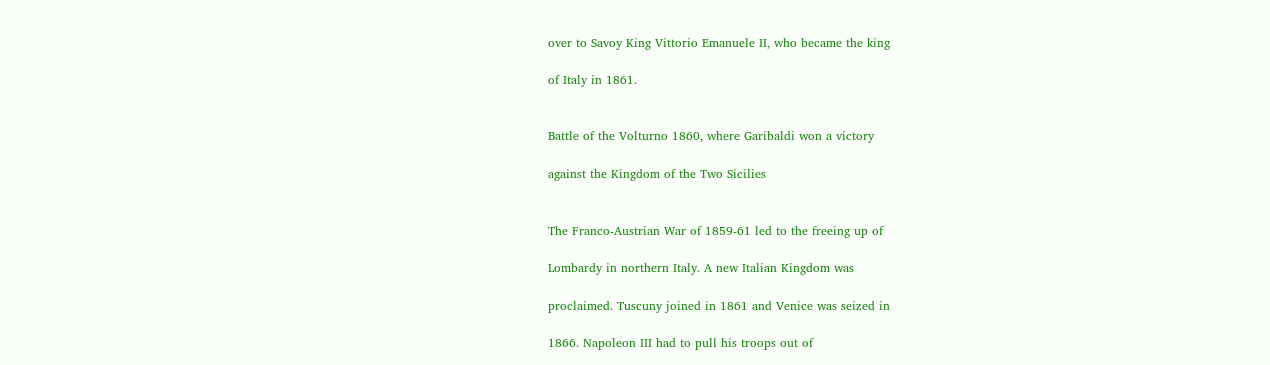over to Savoy King Vittorio Emanuele II, who became the king

of Italy in 1861.


Battle of the Volturno 1860, where Garibaldi won a victory

against the Kingdom of the Two Sicilies


The Franco-Austrian War of 1859-61 led to the freeing up of

Lombardy in northern Italy. A new Italian Kingdom was

proclaimed. Tuscuny joined in 1861 and Venice was seized in

1866. Napoleon III had to pull his troops out of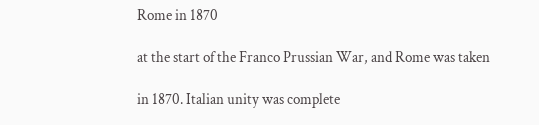Rome in 1870

at the start of the Franco Prussian War, and Rome was taken

in 1870. Italian unity was complete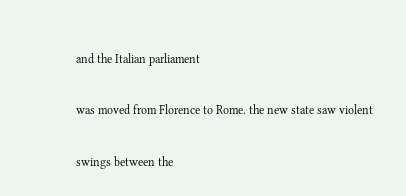and the Italian parliament

was moved from Florence to Rome. the new state saw violent

swings between the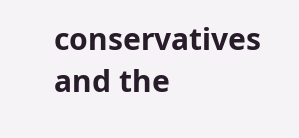conservatives and the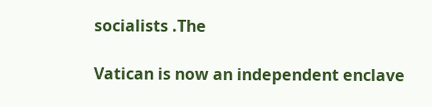socialists .The

Vatican is now an independent enclave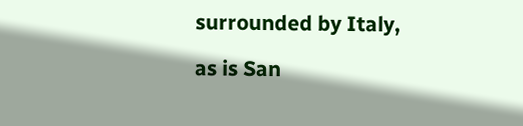surrounded by Italy,

as is San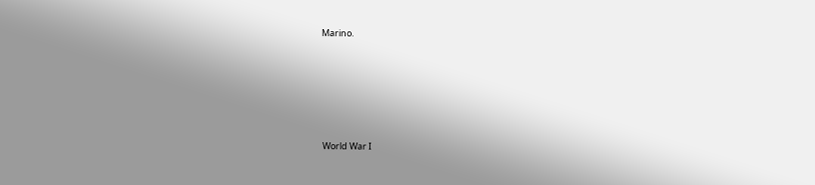Marino.








 World War I